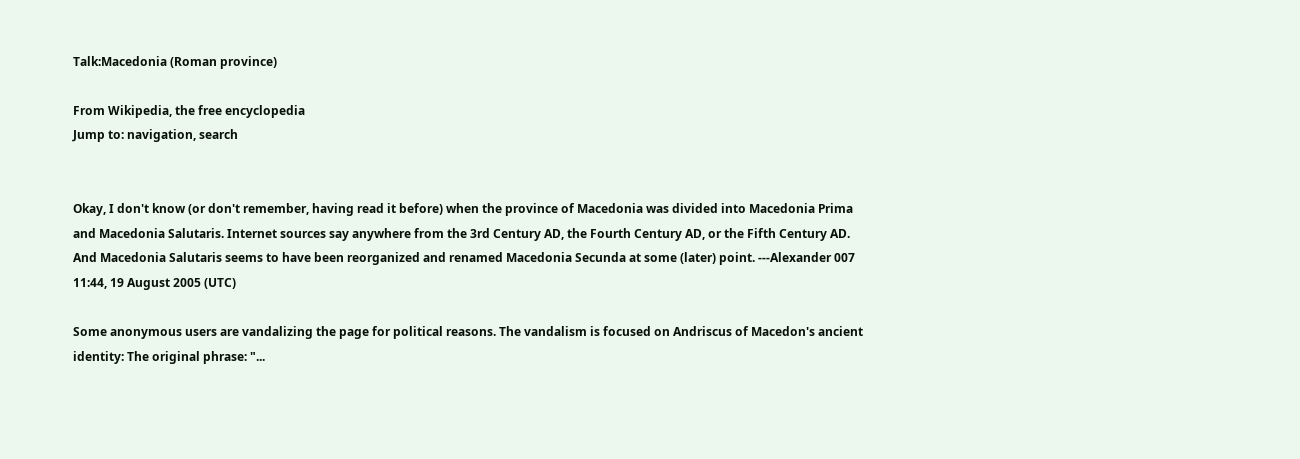Talk:Macedonia (Roman province)

From Wikipedia, the free encyclopedia
Jump to: navigation, search


Okay, I don't know (or don't remember, having read it before) when the province of Macedonia was divided into Macedonia Prima and Macedonia Salutaris. Internet sources say anywhere from the 3rd Century AD, the Fourth Century AD, or the Fifth Century AD. And Macedonia Salutaris seems to have been reorganized and renamed Macedonia Secunda at some (later) point. ---Alexander 007 11:44, 19 August 2005 (UTC)

Some anonymous users are vandalizing the page for political reasons. The vandalism is focused on Andriscus of Macedon's ancient identity: The original phrase: "...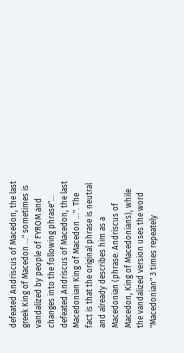defeated Andriscus of Macedon, the last greek King of Macedon ..." sometimes is vandalized by people of FYROM and changes into the following phrase"... defeated Andriscus of Macedon, the last Macedonian King of Macedon ...". The fact is that the original phrase is neutral and already describes him as a Macedonian (phrase: Andriscus of Macedon, King of Macedonians), while the vandalized version uses the word "Macedonian" 3 times repeately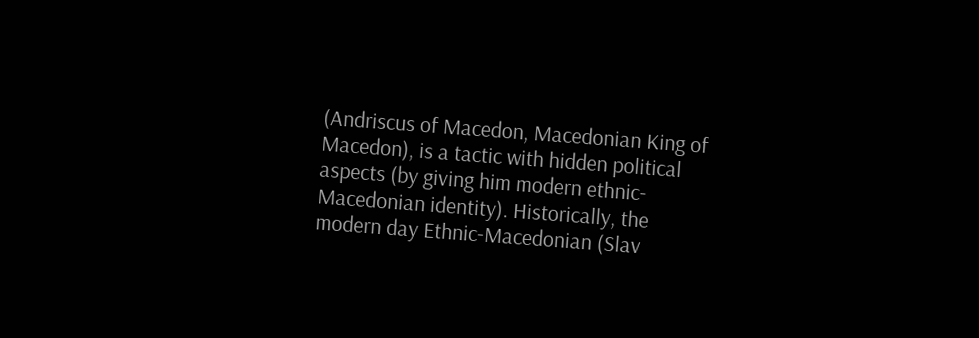(Andriscus of Macedon, Macedonian King of Macedon), is a tactic with hidden political aspects (by giving him modern ethnic-Macedonian identity). Historically, the modern day Ethnic-Macedonian (Slav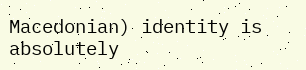Macedonian) identity is absolutely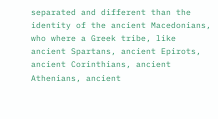separated and different than the identity of the ancient Macedonians, who where a Greek tribe, like ancient Spartans, ancient Epirots, ancient Corinthians, ancient Athenians, ancient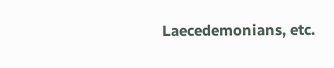Laecedemonians, etc.